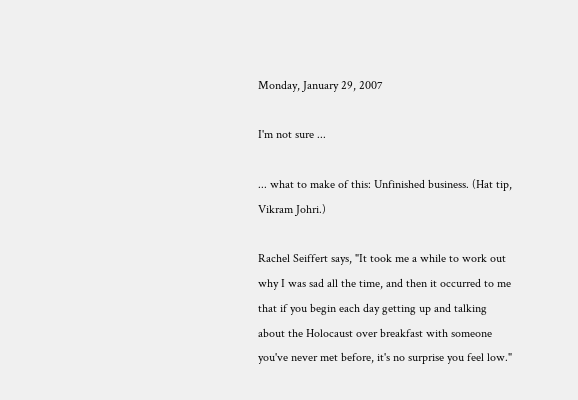Monday, January 29, 2007

I'm not sure ...

... what to make of this: Unfinished business. (Hat tip, Vikram Johri.)

Rachel Seiffert says, "It took me a while to work out why I was sad all the time, and then it occurred to me that if you begin each day getting up and talking about the Holocaust over breakfast with someone you've never met before, it's no surprise you feel low."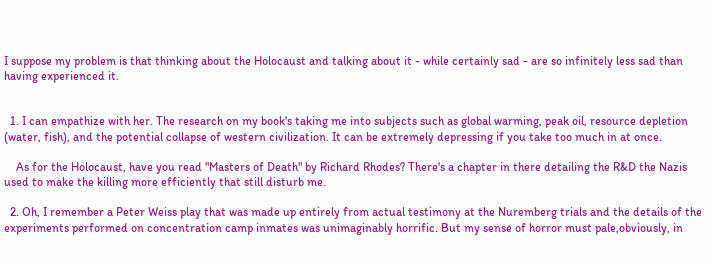I suppose my problem is that thinking about the Holocaust and talking about it - while certainly sad - are so infinitely less sad than having experienced it.


  1. I can empathize with her. The research on my book's taking me into subjects such as global warming, peak oil, resource depletion (water, fish), and the potential collapse of western civilization. It can be extremely depressing if you take too much in at once.

    As for the Holocaust, have you read "Masters of Death" by Richard Rhodes? There's a chapter in there detailing the R&D the Nazis used to make the killing more efficiently that still disturb me.

  2. Oh, I remember a Peter Weiss play that was made up entirely from actual testimony at the Nuremberg trials and the details of the experiments performed on concentration camp inmates was unimaginably horrific. But my sense of horror must pale,obviously, in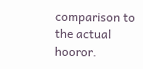comparison to the actual hooror.